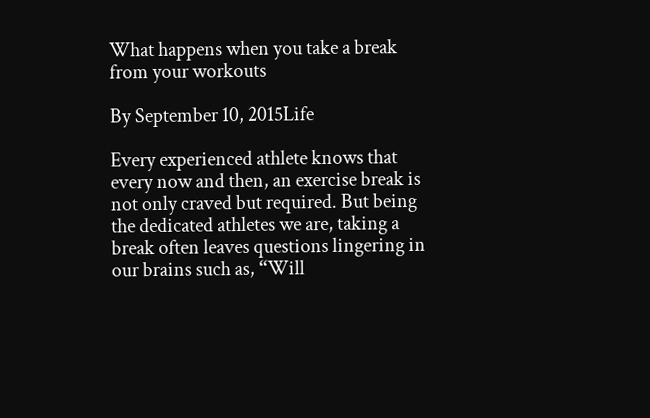What happens when you take a break from your workouts

By September 10, 2015Life

Every experienced athlete knows that every now and then, an exercise break is not only craved but required. But being the dedicated athletes we are, taking a break often leaves questions lingering in our brains such as, “Will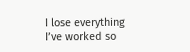I lose everything I’ve worked so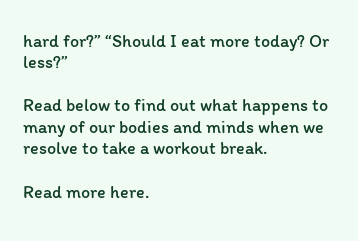hard for?” “Should I eat more today? Or less?”

Read below to find out what happens to many of our bodies and minds when we resolve to take a workout break.

Read more here.